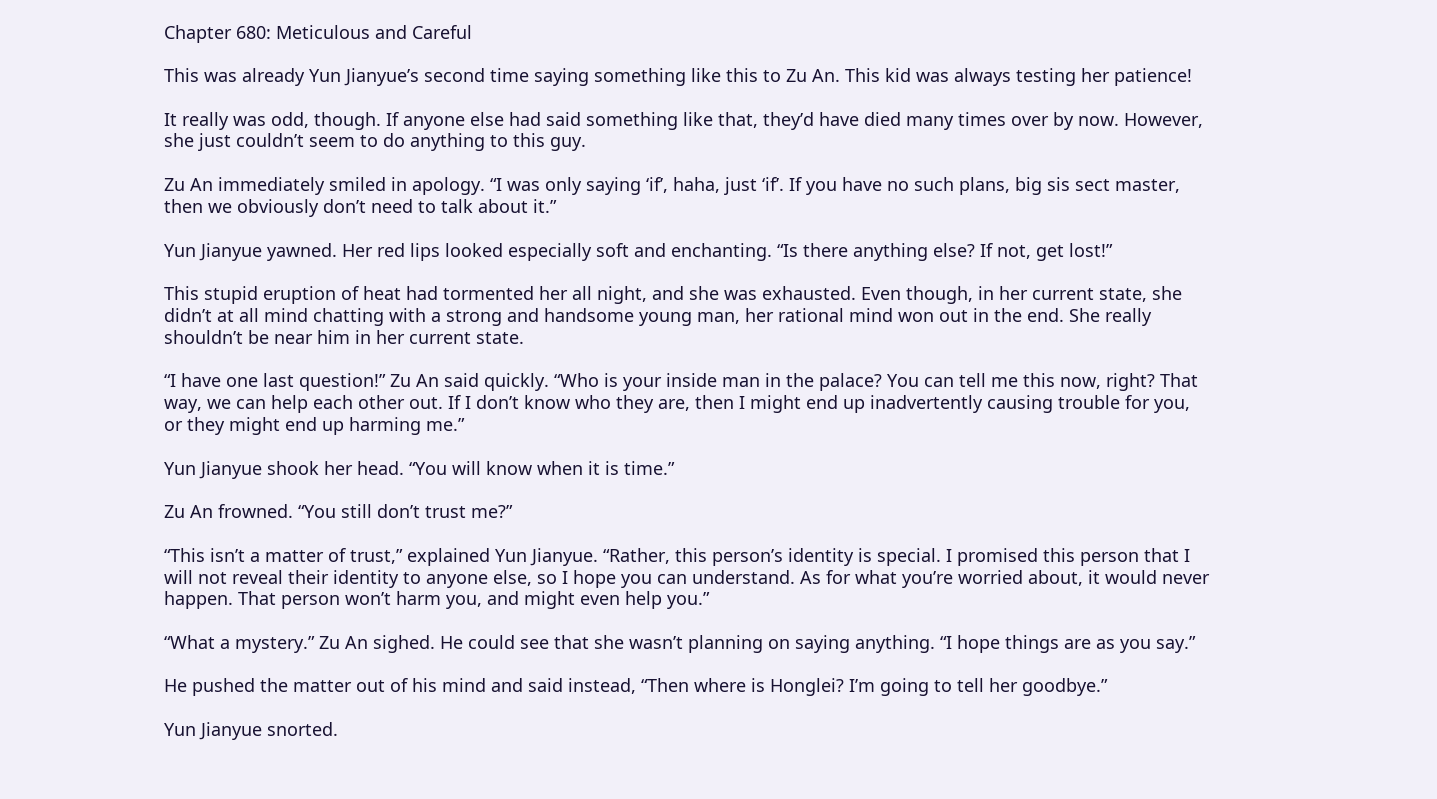Chapter 680: Meticulous and Careful

This was already Yun Jianyue’s second time saying something like this to Zu An. This kid was always testing her patience!

It really was odd, though. If anyone else had said something like that, they’d have died many times over by now. However, she just couldn’t seem to do anything to this guy.

Zu An immediately smiled in apology. “I was only saying ‘if’, haha, just ‘if’. If you have no such plans, big sis sect master, then we obviously don’t need to talk about it.”

Yun Jianyue yawned. Her red lips looked especially soft and enchanting. “Is there anything else? If not, get lost!”

This stupid eruption of heat had tormented her all night, and she was exhausted. Even though, in her current state, she didn’t at all mind chatting with a strong and handsome young man, her rational mind won out in the end. She really shouldn’t be near him in her current state.

“I have one last question!” Zu An said quickly. “Who is your inside man in the palace? You can tell me this now, right? That way, we can help each other out. If I don’t know who they are, then I might end up inadvertently causing trouble for you, or they might end up harming me.”

Yun Jianyue shook her head. “You will know when it is time.”

Zu An frowned. “You still don’t trust me?”

“This isn’t a matter of trust,” explained Yun Jianyue. “Rather, this person’s identity is special. I promised this person that I will not reveal their identity to anyone else, so I hope you can understand. As for what you’re worried about, it would never happen. That person won’t harm you, and might even help you.”

“What a mystery.” Zu An sighed. He could see that she wasn’t planning on saying anything. “I hope things are as you say.”

He pushed the matter out of his mind and said instead, “Then where is Honglei? I’m going to tell her goodbye.”

Yun Jianyue snorted.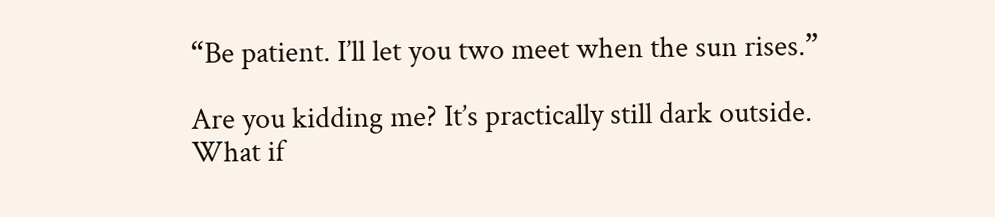“Be patient. I’ll let you two meet when the sun rises.”

Are you kidding me? It’s practically still dark outside. What if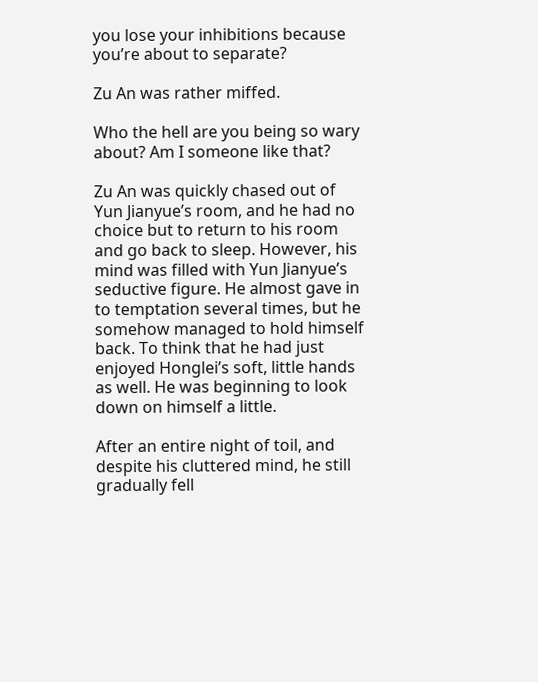you lose your inhibitions because you’re about to separate?

Zu An was rather miffed.

Who the hell are you being so wary about? Am I someone like that?

Zu An was quickly chased out of Yun Jianyue’s room, and he had no choice but to return to his room and go back to sleep. However, his mind was filled with Yun Jianyue’s seductive figure. He almost gave in to temptation several times, but he somehow managed to hold himself back. To think that he had just enjoyed Honglei’s soft, little hands as well. He was beginning to look down on himself a little.

After an entire night of toil, and despite his cluttered mind, he still gradually fell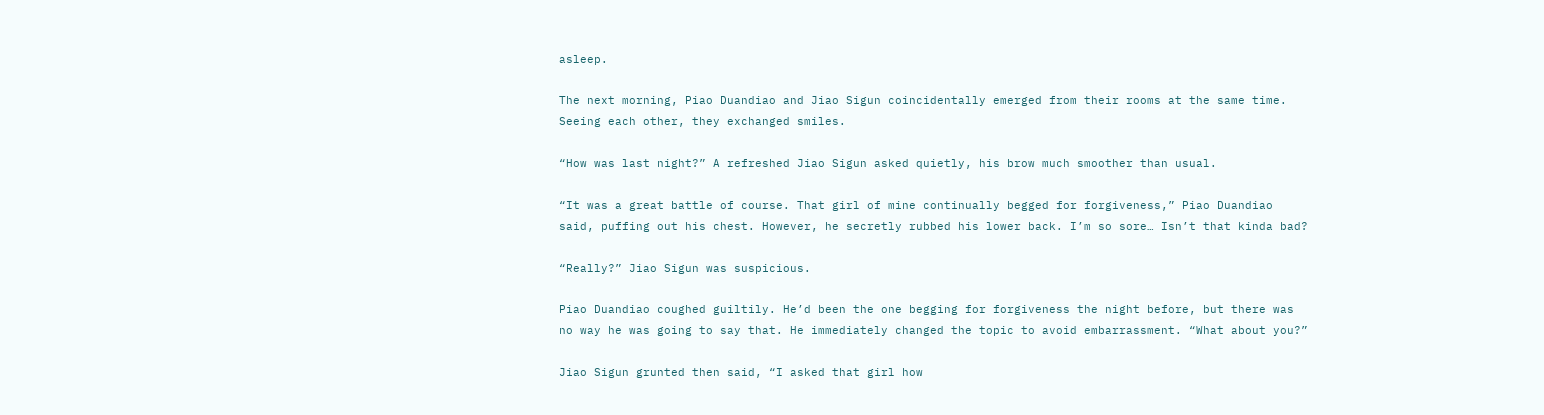asleep.

The next morning, Piao Duandiao and Jiao Sigun coincidentally emerged from their rooms at the same time. Seeing each other, they exchanged smiles.

“How was last night?” A refreshed Jiao Sigun asked quietly, his brow much smoother than usual.

“It was a great battle of course. That girl of mine continually begged for forgiveness,” Piao Duandiao said, puffing out his chest. However, he secretly rubbed his lower back. I’m so sore… Isn’t that kinda bad?

“Really?” Jiao Sigun was suspicious.

Piao Duandiao coughed guiltily. He’d been the one begging for forgiveness the night before, but there was no way he was going to say that. He immediately changed the topic to avoid embarrassment. “What about you?”

Jiao Sigun grunted then said, “I asked that girl how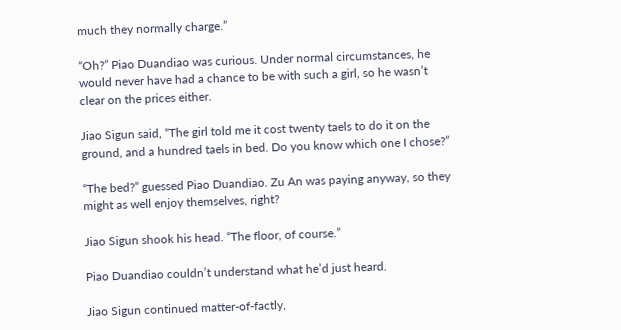much they normally charge.”

“Oh?” Piao Duandiao was curious. Under normal circumstances, he would never have had a chance to be with such a girl, so he wasn’t clear on the prices either.

Jiao Sigun said, “The girl told me it cost twenty taels to do it on the ground, and a hundred taels in bed. Do you know which one I chose?”

“The bed?” guessed Piao Duandiao. Zu An was paying anyway, so they might as well enjoy themselves, right?

Jiao Sigun shook his head. “The floor, of course.”

Piao Duandiao couldn’t understand what he’d just heard.

Jiao Sigun continued matter-of-factly,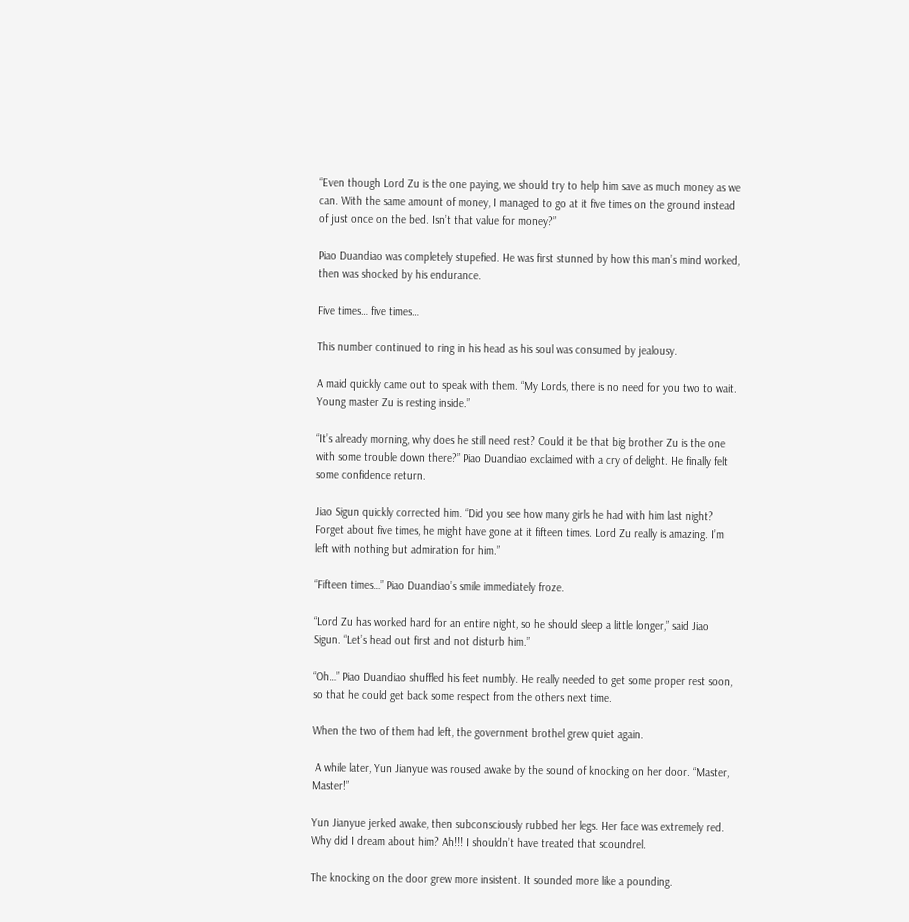“Even though Lord Zu is the one paying, we should try to help him save as much money as we can. With the same amount of money, I managed to go at it five times on the ground instead of just once on the bed. Isn’t that value for money?”

Piao Duandiao was completely stupefied. He was first stunned by how this man’s mind worked, then was shocked by his endurance.

Five times… five times…

This number continued to ring in his head as his soul was consumed by jealousy.

A maid quickly came out to speak with them. “My Lords, there is no need for you two to wait. Young master Zu is resting inside.”

“It’s already morning, why does he still need rest? Could it be that big brother Zu is the one with some trouble down there?” Piao Duandiao exclaimed with a cry of delight. He finally felt some confidence return.

Jiao Sigun quickly corrected him. “Did you see how many girls he had with him last night? Forget about five times, he might have gone at it fifteen times. Lord Zu really is amazing. I’m left with nothing but admiration for him.”

“Fifteen times…” Piao Duandiao’s smile immediately froze.

“Lord Zu has worked hard for an entire night, so he should sleep a little longer,” said Jiao Sigun. “Let’s head out first and not disturb him.”

“Oh…” Piao Duandiao shuffled his feet numbly. He really needed to get some proper rest soon, so that he could get back some respect from the others next time.

When the two of them had left, the government brothel grew quiet again.

 A while later, Yun Jianyue was roused awake by the sound of knocking on her door. “Master, Master!”

Yun Jianyue jerked awake, then subconsciously rubbed her legs. Her face was extremely red. Why did I dream about him? Ah!!! I shouldn’t have treated that scoundrel.

The knocking on the door grew more insistent. It sounded more like a pounding.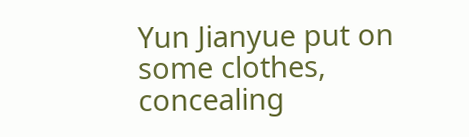Yun Jianyue put on some clothes, concealing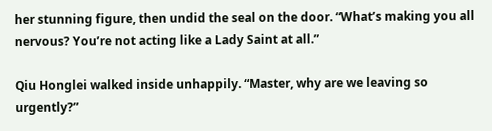her stunning figure, then undid the seal on the door. “What’s making you all nervous? You’re not acting like a Lady Saint at all.”

Qiu Honglei walked inside unhappily. “Master, why are we leaving so urgently?”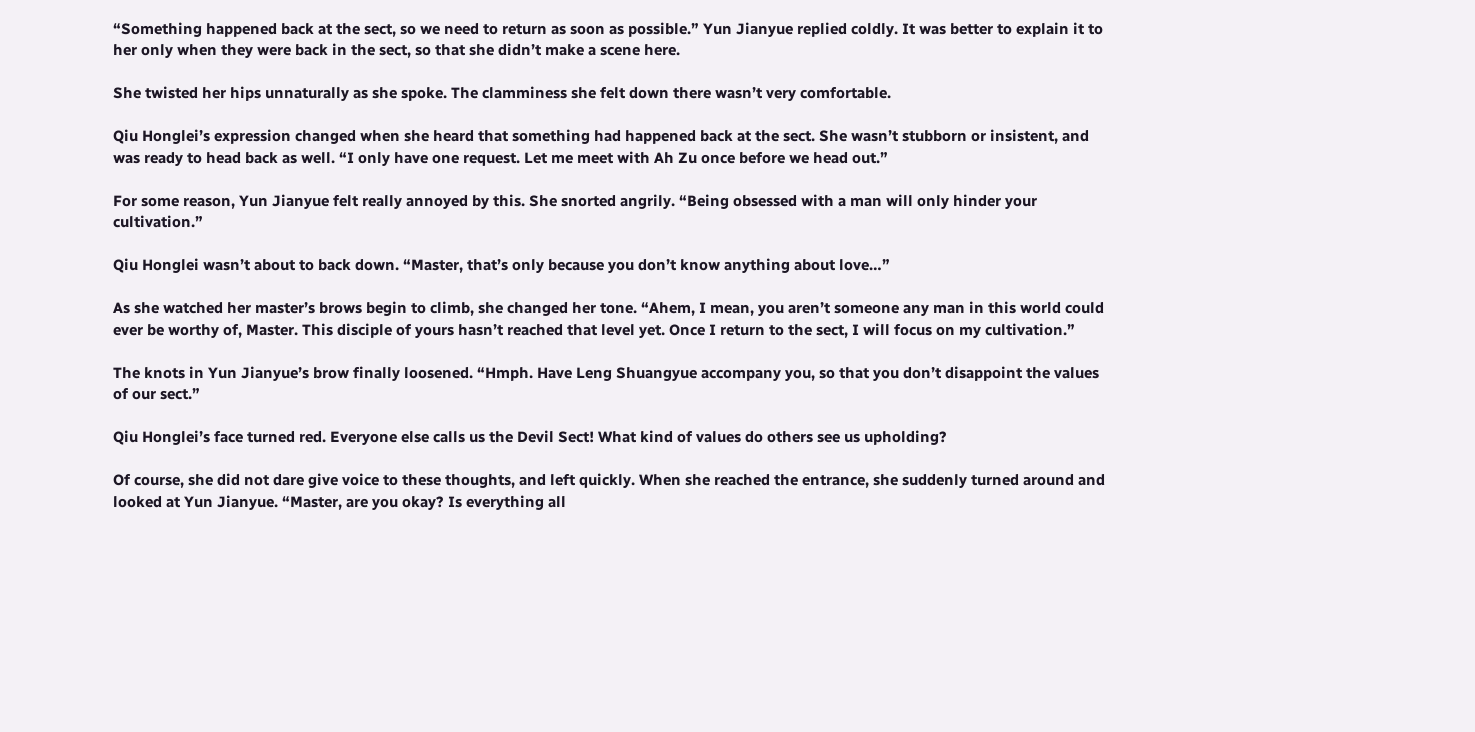“Something happened back at the sect, so we need to return as soon as possible.” Yun Jianyue replied coldly. It was better to explain it to her only when they were back in the sect, so that she didn’t make a scene here.

She twisted her hips unnaturally as she spoke. The clamminess she felt down there wasn’t very comfortable.

Qiu Honglei’s expression changed when she heard that something had happened back at the sect. She wasn’t stubborn or insistent, and was ready to head back as well. “I only have one request. Let me meet with Ah Zu once before we head out.”

For some reason, Yun Jianyue felt really annoyed by this. She snorted angrily. “Being obsessed with a man will only hinder your cultivation.”

Qiu Honglei wasn’t about to back down. “Master, that’s only because you don’t know anything about love…”

As she watched her master’s brows begin to climb, she changed her tone. “Ahem, I mean, you aren’t someone any man in this world could ever be worthy of, Master. This disciple of yours hasn’t reached that level yet. Once I return to the sect, I will focus on my cultivation.”

The knots in Yun Jianyue’s brow finally loosened. “Hmph. Have Leng Shuangyue accompany you, so that you don’t disappoint the values of our sect.”

Qiu Honglei’s face turned red. Everyone else calls us the Devil Sect! What kind of values do others see us upholding?

Of course, she did not dare give voice to these thoughts, and left quickly. When she reached the entrance, she suddenly turned around and looked at Yun Jianyue. “Master, are you okay? Is everything all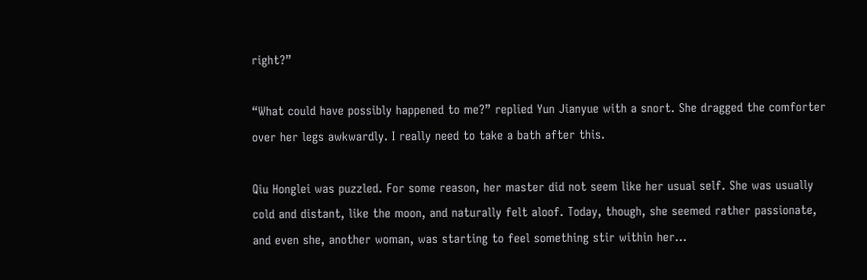right?”

“What could have possibly happened to me?” replied Yun Jianyue with a snort. She dragged the comforter over her legs awkwardly. I really need to take a bath after this.

Qiu Honglei was puzzled. For some reason, her master did not seem like her usual self. She was usually cold and distant, like the moon, and naturally felt aloof. Today, though, she seemed rather passionate, and even she, another woman, was starting to feel something stir within her…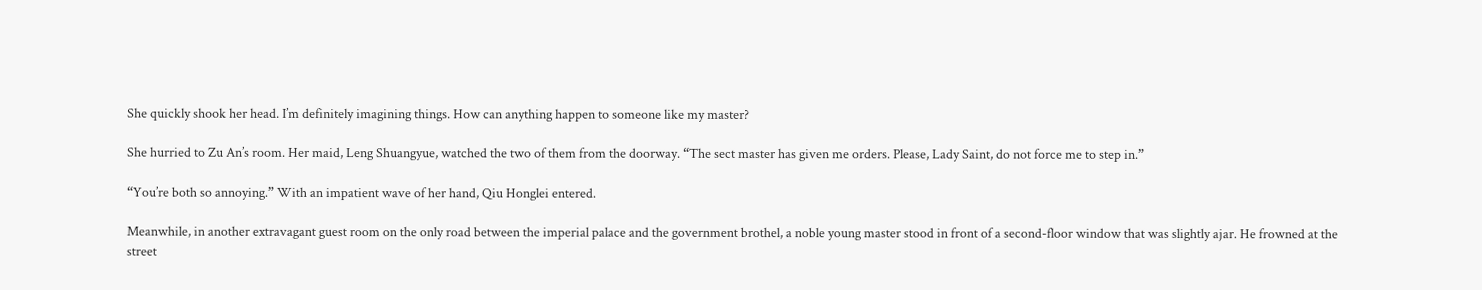She quickly shook her head. I’m definitely imagining things. How can anything happen to someone like my master?

She hurried to Zu An’s room. Her maid, Leng Shuangyue, watched the two of them from the doorway. “The sect master has given me orders. Please, Lady Saint, do not force me to step in.”

“You’re both so annoying.” With an impatient wave of her hand, Qiu Honglei entered.

Meanwhile, in another extravagant guest room on the only road between the imperial palace and the government brothel, a noble young master stood in front of a second-floor window that was slightly ajar. He frowned at the street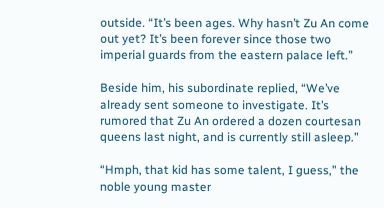outside. “It’s been ages. Why hasn’t Zu An come out yet? It’s been forever since those two imperial guards from the eastern palace left.”

Beside him, his subordinate replied, “We’ve already sent someone to investigate. It’s rumored that Zu An ordered a dozen courtesan queens last night, and is currently still asleep.”

“Hmph, that kid has some talent, I guess,” the noble young master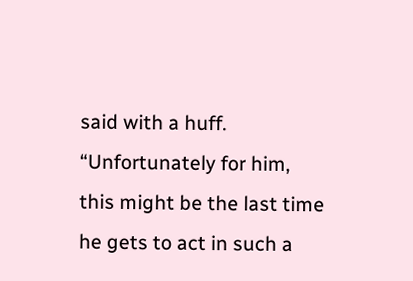said with a huff. “Unfortunately for him, this might be the last time he gets to act in such a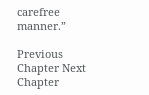carefree manner.”

Previous Chapter Next Chapter